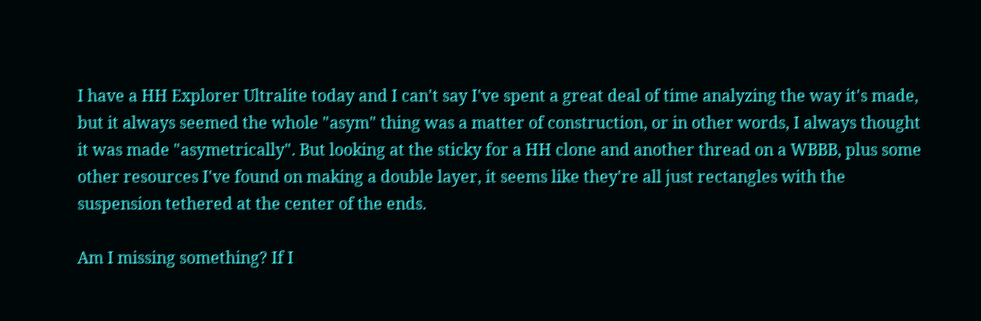I have a HH Explorer Ultralite today and I can't say I've spent a great deal of time analyzing the way it's made, but it always seemed the whole "asym" thing was a matter of construction, or in other words, I always thought it was made "asymetrically". But looking at the sticky for a HH clone and another thread on a WBBB, plus some other resources I've found on making a double layer, it seems like they're all just rectangles with the suspension tethered at the center of the ends.

Am I missing something? If I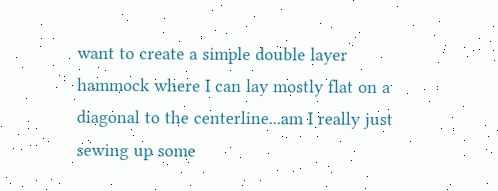want to create a simple double layer hammock where I can lay mostly flat on a diagonal to the centerline...am I really just sewing up some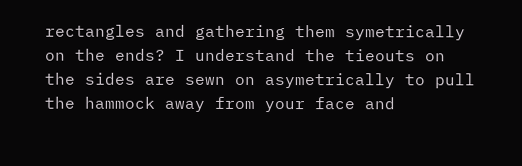rectangles and gathering them symetrically on the ends? I understand the tieouts on the sides are sewn on asymetrically to pull the hammock away from your face and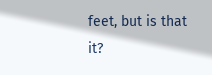feet, but is that it?